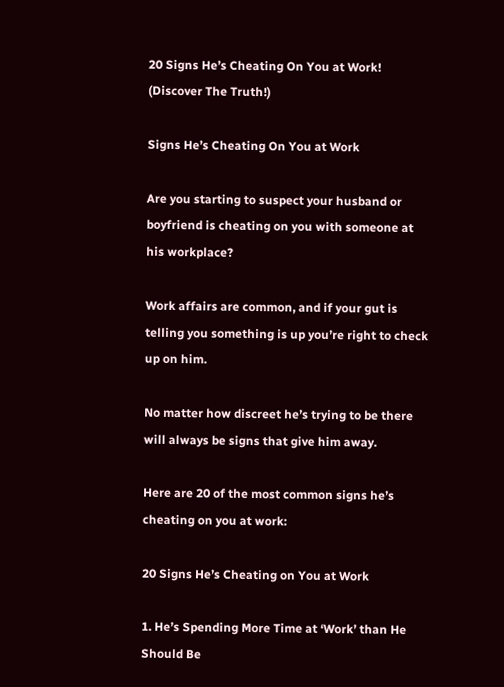20 Signs He’s Cheating On You at Work! (Discover The Truth!)

Signs He’s Cheating On You at Work

Are you starting to suspect your husband or boyfriend is cheating on you with someone at his workplace?

Work affairs are common, and if your gut is telling you something is up you’re right to check up on him.

No matter how discreet he’s trying to be there will always be signs that give him away.

Here are 20 of the most common signs he’s cheating on you at work:

20 Signs He’s Cheating on You at Work

1. He’s Spending More Time at ‘Work’ than He Should Be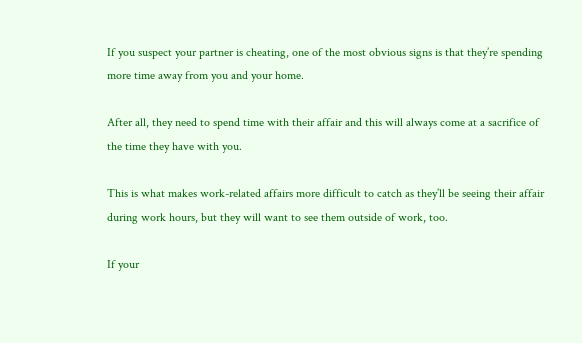If you suspect your partner is cheating, one of the most obvious signs is that they’re spending more time away from you and your home.

After all, they need to spend time with their affair and this will always come at a sacrifice of the time they have with you.

This is what makes work-related affairs more difficult to catch as they’ll be seeing their affair during work hours, but they will want to see them outside of work, too.

If your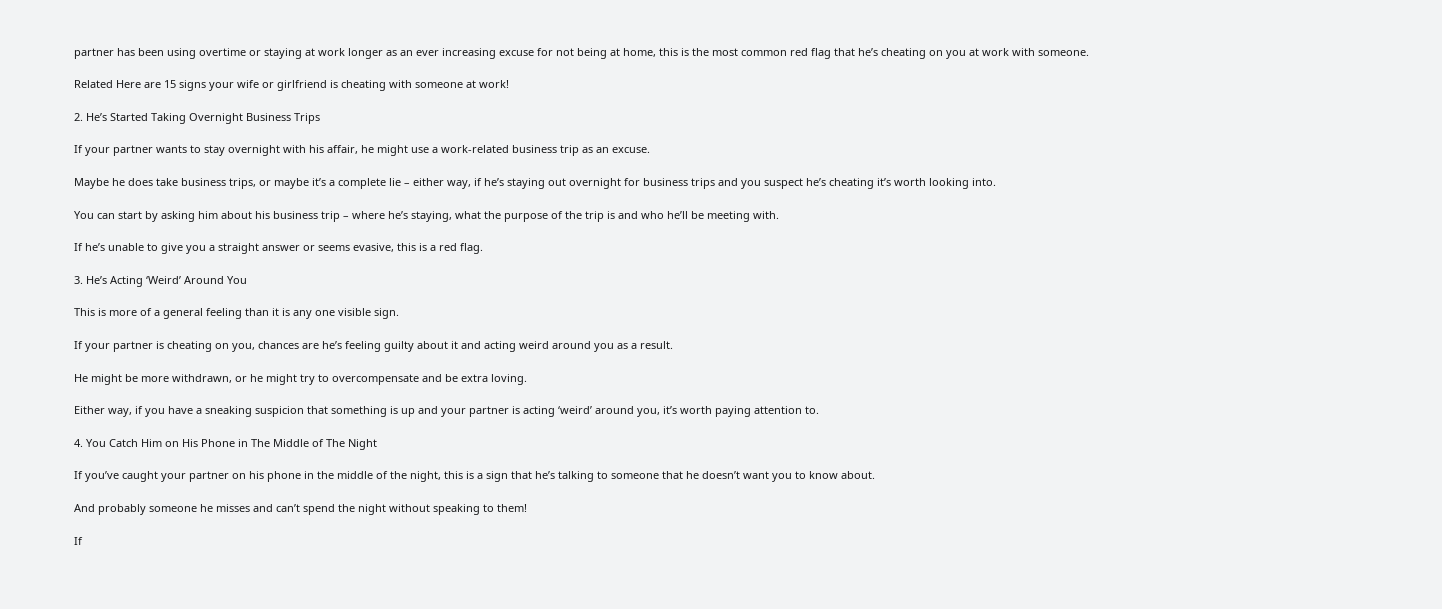partner has been using overtime or staying at work longer as an ever increasing excuse for not being at home, this is the most common red flag that he’s cheating on you at work with someone.

Related Here are 15 signs your wife or girlfriend is cheating with someone at work!

2. He’s Started Taking Overnight Business Trips

If your partner wants to stay overnight with his affair, he might use a work-related business trip as an excuse.

Maybe he does take business trips, or maybe it’s a complete lie – either way, if he’s staying out overnight for business trips and you suspect he’s cheating it’s worth looking into.

You can start by asking him about his business trip – where he’s staying, what the purpose of the trip is and who he’ll be meeting with.

If he’s unable to give you a straight answer or seems evasive, this is a red flag.

3. He’s Acting ‘Weird’ Around You

This is more of a general feeling than it is any one visible sign.

If your partner is cheating on you, chances are he’s feeling guilty about it and acting weird around you as a result.

He might be more withdrawn, or he might try to overcompensate and be extra loving.

Either way, if you have a sneaking suspicion that something is up and your partner is acting ‘weird’ around you, it’s worth paying attention to.

4. You Catch Him on His Phone in The Middle of The Night

If you’ve caught your partner on his phone in the middle of the night, this is a sign that he’s talking to someone that he doesn’t want you to know about.

And probably someone he misses and can’t spend the night without speaking to them!

If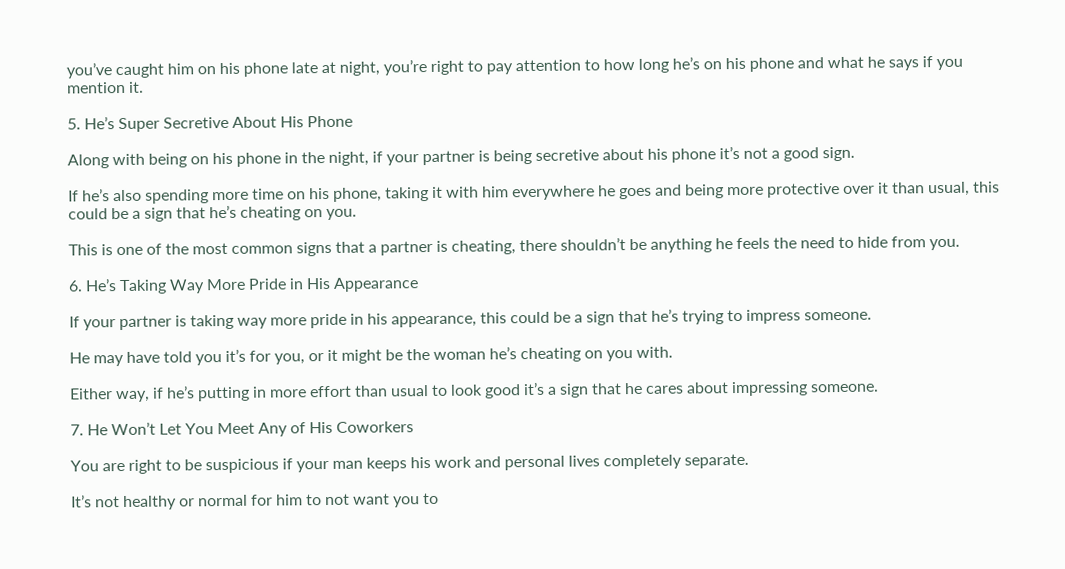you’ve caught him on his phone late at night, you’re right to pay attention to how long he’s on his phone and what he says if you mention it.

5. He’s Super Secretive About His Phone

Along with being on his phone in the night, if your partner is being secretive about his phone it’s not a good sign.

If he’s also spending more time on his phone, taking it with him everywhere he goes and being more protective over it than usual, this could be a sign that he’s cheating on you.

This is one of the most common signs that a partner is cheating, there shouldn’t be anything he feels the need to hide from you.

6. He’s Taking Way More Pride in His Appearance

If your partner is taking way more pride in his appearance, this could be a sign that he’s trying to impress someone.

He may have told you it’s for you, or it might be the woman he’s cheating on you with.

Either way, if he’s putting in more effort than usual to look good it’s a sign that he cares about impressing someone.

7. He Won’t Let You Meet Any of His Coworkers

You are right to be suspicious if your man keeps his work and personal lives completely separate.

It’s not healthy or normal for him to not want you to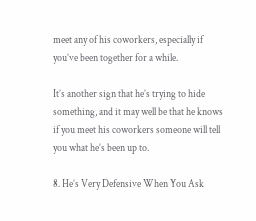meet any of his coworkers, especially if you’ve been together for a while.

It’s another sign that he’s trying to hide something, and it may well be that he knows if you meet his coworkers someone will tell you what he’s been up to.

8. He’s Very Defensive When You Ask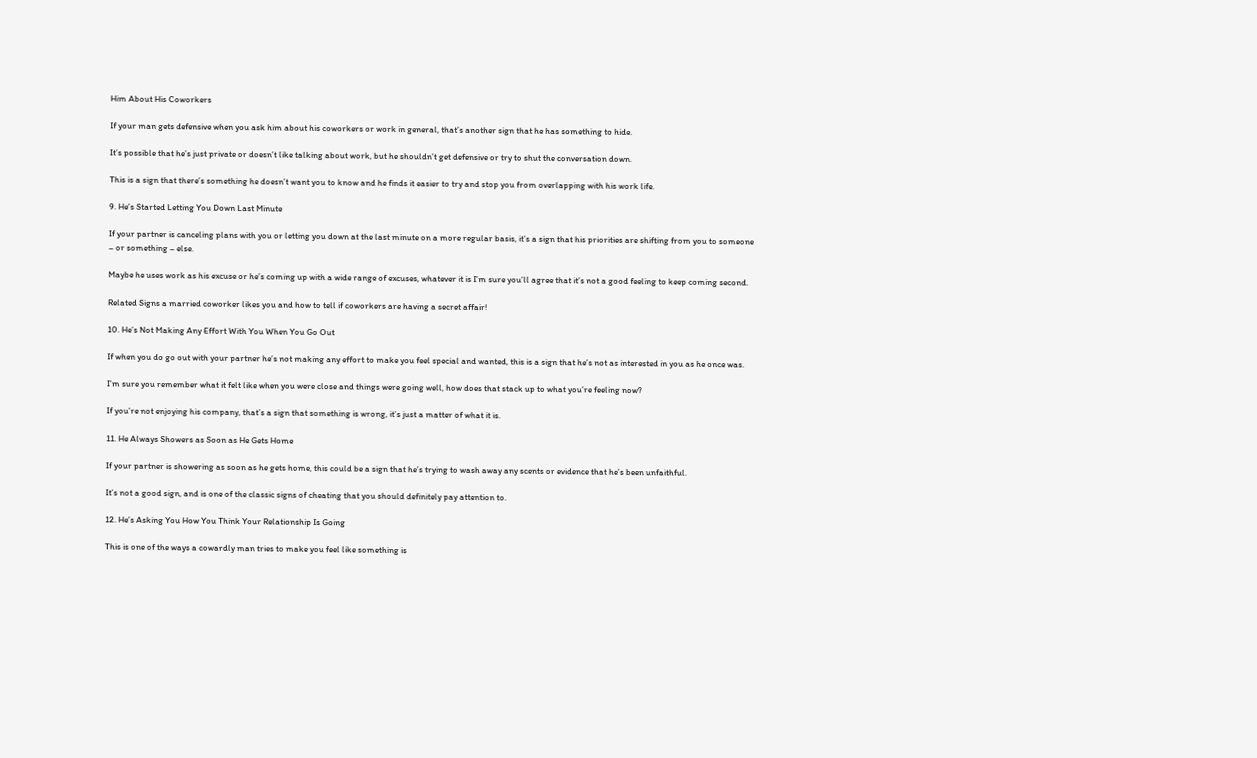Him About His Coworkers

If your man gets defensive when you ask him about his coworkers or work in general, that’s another sign that he has something to hide.

It’s possible that he’s just private or doesn’t like talking about work, but he shouldn’t get defensive or try to shut the conversation down.

This is a sign that there’s something he doesn’t want you to know and he finds it easier to try and stop you from overlapping with his work life.

9. He’s Started Letting You Down Last Minute

If your partner is canceling plans with you or letting you down at the last minute on a more regular basis, it’s a sign that his priorities are shifting from you to someone – or something – else.

Maybe he uses work as his excuse or he’s coming up with a wide range of excuses, whatever it is I’m sure you’ll agree that it’s not a good feeling to keep coming second.

Related Signs a married coworker likes you and how to tell if coworkers are having a secret affair!

10. He’s Not Making Any Effort With You When You Go Out

If when you do go out with your partner he’s not making any effort to make you feel special and wanted, this is a sign that he’s not as interested in you as he once was.

I’m sure you remember what it felt like when you were close and things were going well, how does that stack up to what you’re feeling now?

If you’re not enjoying his company, that’s a sign that something is wrong, it’s just a matter of what it is.

11. He Always Showers as Soon as He Gets Home

If your partner is showering as soon as he gets home, this could be a sign that he’s trying to wash away any scents or evidence that he’s been unfaithful.

It’s not a good sign, and is one of the classic signs of cheating that you should definitely pay attention to.

12. He’s Asking You How You Think Your Relationship Is Going

This is one of the ways a cowardly man tries to make you feel like something is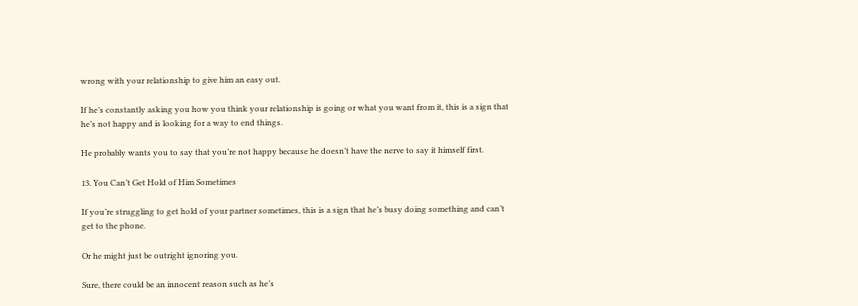wrong with your relationship to give him an easy out.

If he’s constantly asking you how you think your relationship is going or what you want from it, this is a sign that he’s not happy and is looking for a way to end things.

He probably wants you to say that you’re not happy because he doesn’t have the nerve to say it himself first.

13. You Can’t Get Hold of Him Sometimes

If you’re struggling to get hold of your partner sometimes, this is a sign that he’s busy doing something and can’t get to the phone.

Or he might just be outright ignoring you.

Sure, there could be an innocent reason such as he’s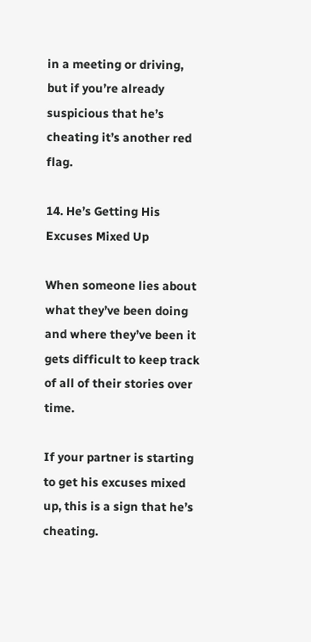in a meeting or driving, but if you’re already suspicious that he’s cheating it’s another red flag.

14. He’s Getting His Excuses Mixed Up

When someone lies about what they’ve been doing and where they’ve been it gets difficult to keep track of all of their stories over time.

If your partner is starting to get his excuses mixed up, this is a sign that he’s cheating.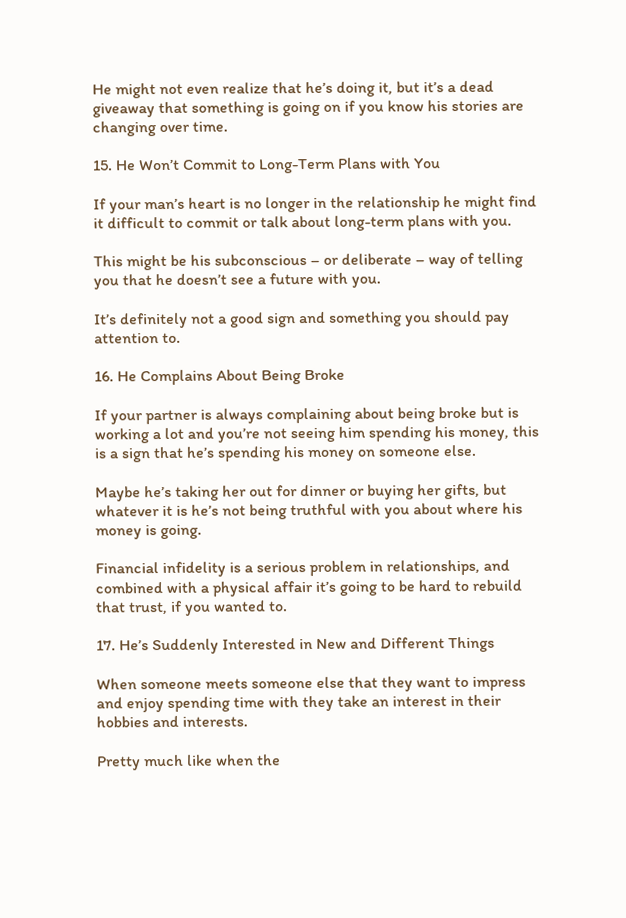He might not even realize that he’s doing it, but it’s a dead giveaway that something is going on if you know his stories are changing over time.

15. He Won’t Commit to Long-Term Plans with You

If your man’s heart is no longer in the relationship he might find it difficult to commit or talk about long-term plans with you.

This might be his subconscious – or deliberate – way of telling you that he doesn’t see a future with you.

It’s definitely not a good sign and something you should pay attention to.

16. He Complains About Being Broke

If your partner is always complaining about being broke but is working a lot and you’re not seeing him spending his money, this is a sign that he’s spending his money on someone else.

Maybe he’s taking her out for dinner or buying her gifts, but whatever it is he’s not being truthful with you about where his money is going.

Financial infidelity is a serious problem in relationships, and combined with a physical affair it’s going to be hard to rebuild that trust, if you wanted to.

17. He’s Suddenly Interested in New and Different Things

When someone meets someone else that they want to impress and enjoy spending time with they take an interest in their hobbies and interests.

Pretty much like when the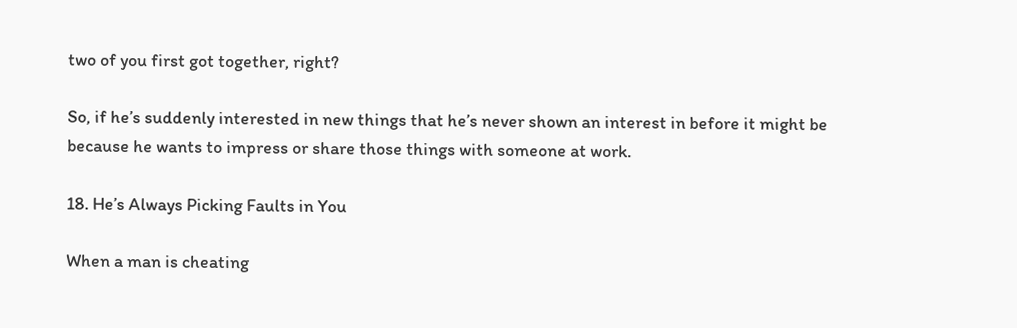two of you first got together, right?

So, if he’s suddenly interested in new things that he’s never shown an interest in before it might be because he wants to impress or share those things with someone at work.

18. He’s Always Picking Faults in You

When a man is cheating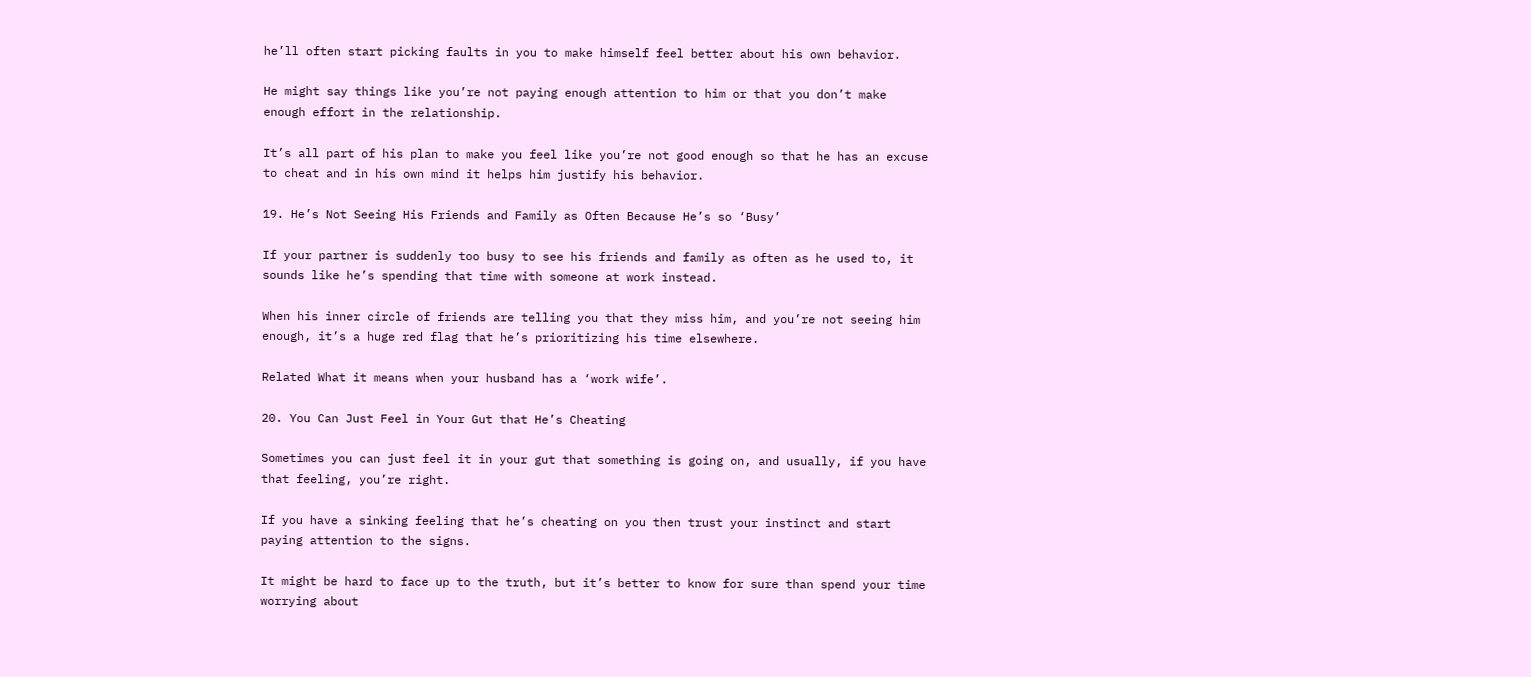he’ll often start picking faults in you to make himself feel better about his own behavior.

He might say things like you’re not paying enough attention to him or that you don’t make enough effort in the relationship.

It’s all part of his plan to make you feel like you’re not good enough so that he has an excuse to cheat and in his own mind it helps him justify his behavior.

19. He’s Not Seeing His Friends and Family as Often Because He’s so ‘Busy’

If your partner is suddenly too busy to see his friends and family as often as he used to, it sounds like he’s spending that time with someone at work instead.

When his inner circle of friends are telling you that they miss him, and you’re not seeing him enough, it’s a huge red flag that he’s prioritizing his time elsewhere.

Related What it means when your husband has a ‘work wife’.

20. You Can Just Feel in Your Gut that He’s Cheating

Sometimes you can just feel it in your gut that something is going on, and usually, if you have that feeling, you’re right.

If you have a sinking feeling that he’s cheating on you then trust your instinct and start paying attention to the signs.

It might be hard to face up to the truth, but it’s better to know for sure than spend your time worrying about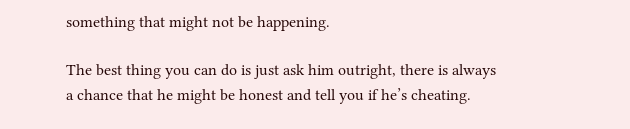something that might not be happening.

The best thing you can do is just ask him outright, there is always a chance that he might be honest and tell you if he’s cheating.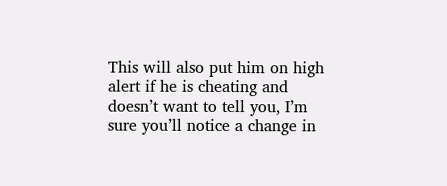This will also put him on high alert if he is cheating and doesn’t want to tell you, I’m sure you’ll notice a change in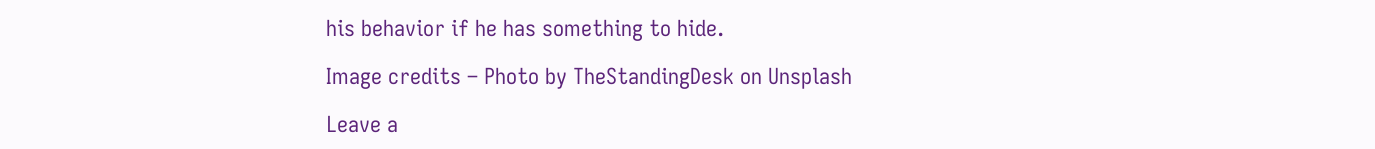his behavior if he has something to hide.

Image credits – Photo by TheStandingDesk on Unsplash

Leave a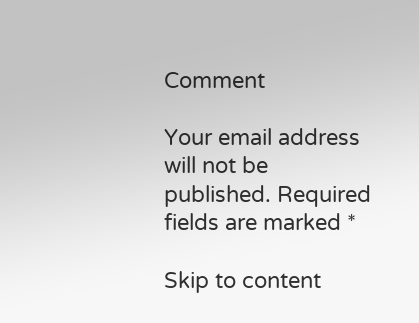Comment

Your email address will not be published. Required fields are marked *

Skip to content